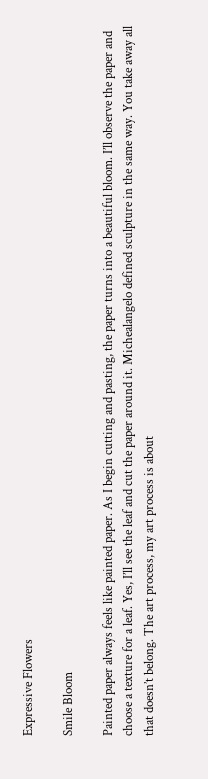Expressive Flowers

Smile Bloom

Painted paper always feels like painted paper. As I begin cutting and pasting, the paper turns into a beautiful bloom. I’ll observe the paper and choose a texture for a leaf. Yes, I’ll see the leaf and cut the paper around it. Michealangelo defined sculpture in the same way. You take away all that doesn’t belong. The art process, my art process is about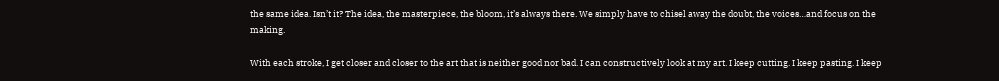the same idea. Isn’t it? The idea, the masterpiece, the bloom, it’s always there. We simply have to chisel away the doubt, the voices…and focus on the making.

With each stroke, I get closer and closer to the art that is neither good nor bad. I can constructively look at my art. I keep cutting. I keep pasting. I keep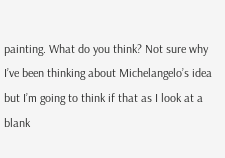painting. What do you think? Not sure why I’ve been thinking about Michelangelo’s idea but I’m going to think if that as I look at a blank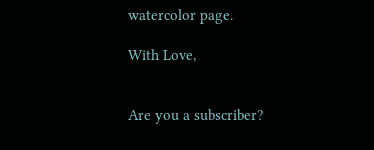watercolor page.

With Love,


Are you a subscriber?